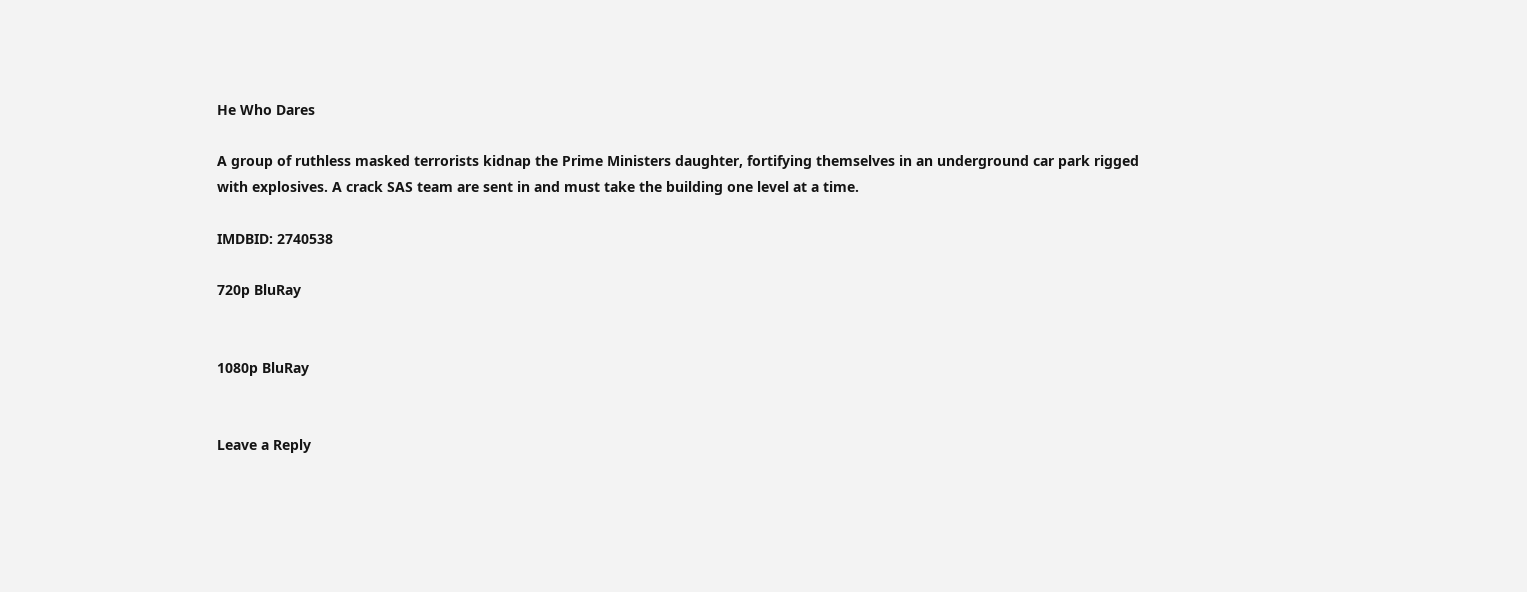He Who Dares

A group of ruthless masked terrorists kidnap the Prime Ministers daughter, fortifying themselves in an underground car park rigged with explosives. A crack SAS team are sent in and must take the building one level at a time.

IMDBID: 2740538

720p BluRay


1080p BluRay


Leave a Reply